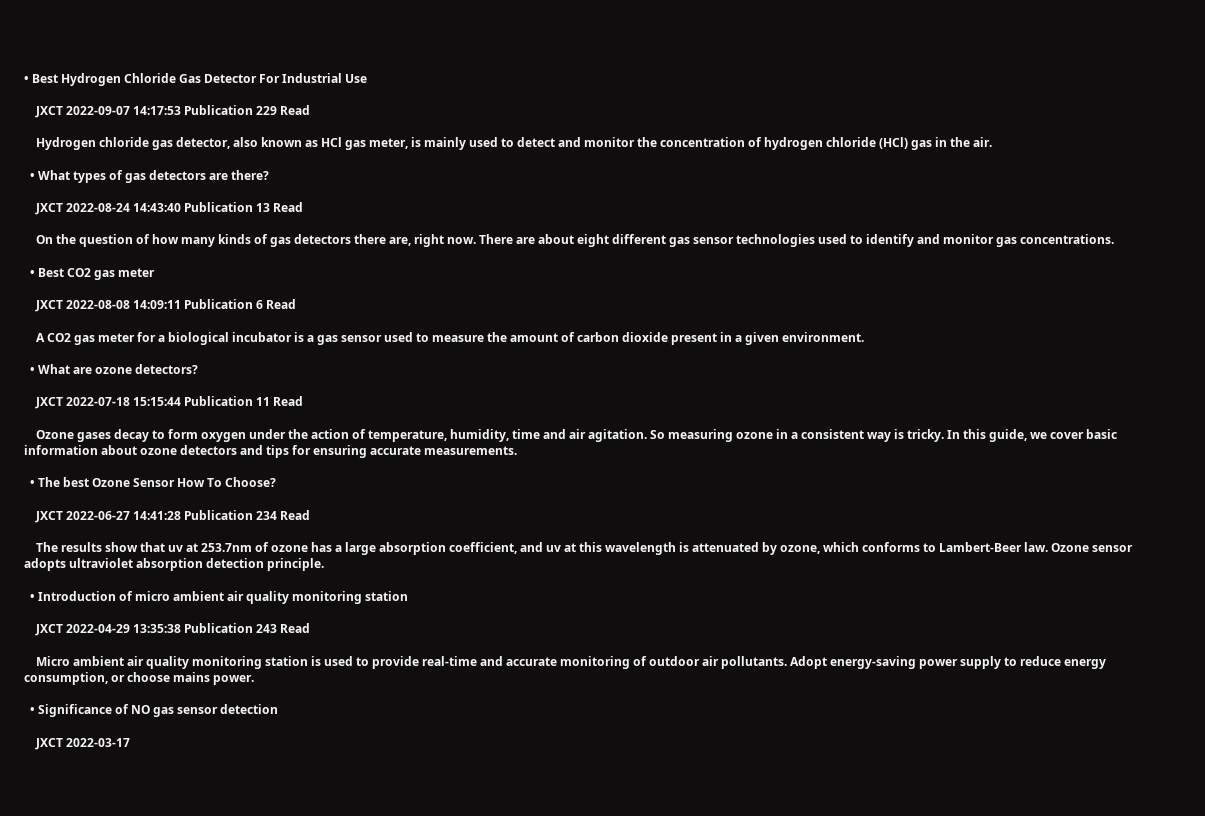• Best Hydrogen Chloride Gas Detector For Industrial Use

    JXCT 2022-09-07 14:17:53 Publication 229 Read

    Hydrogen chloride gas detector, also known as HCl gas meter, is mainly used to detect and monitor the concentration of hydrogen chloride (HCl) gas in the air.

  • What types of gas detectors are there?

    JXCT 2022-08-24 14:43:40 Publication 13 Read

    On the question of how many kinds of gas detectors there are, right now. There are about eight different gas sensor technologies used to identify and monitor gas concentrations.

  • Best CO2 gas meter

    JXCT 2022-08-08 14:09:11 Publication 6 Read

    A CO2 gas meter for a biological incubator is a gas sensor used to measure the amount of carbon dioxide present in a given environment.

  • What are ozone detectors?

    JXCT 2022-07-18 15:15:44 Publication 11 Read

    Ozone gases decay to form oxygen under the action of temperature, humidity, time and air agitation. So measuring ozone in a consistent way is tricky. In this guide, we cover basic information about ozone detectors and tips for ensuring accurate measurements.

  • The best Ozone Sensor How To Choose?

    JXCT 2022-06-27 14:41:28 Publication 234 Read

    The results show that uv at 253.7nm of ozone has a large absorption coefficient, and uv at this wavelength is attenuated by ozone, which conforms to Lambert-Beer law. Ozone sensor adopts ultraviolet absorption detection principle.

  • Introduction of micro ambient air quality monitoring station

    JXCT 2022-04-29 13:35:38 Publication 243 Read

    Micro ambient air quality monitoring station is used to provide real-time and accurate monitoring of outdoor air pollutants. Adopt energy-saving power supply to reduce energy consumption, or choose mains power.

  • Significance of NO gas sensor detection

    JXCT 2022-03-17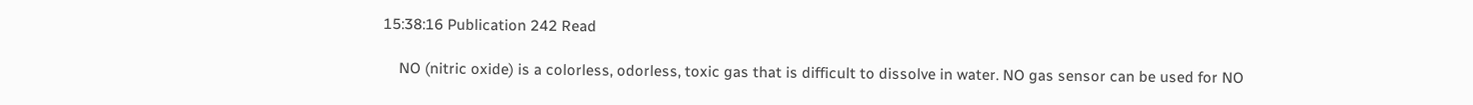15:38:16 Publication 242 Read

    NO (nitric oxide) is a colorless, odorless, toxic gas that is difficult to dissolve in water. NO gas sensor can be used for NO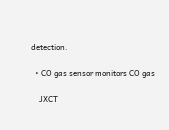detection.

  • CO gas sensor monitors CO gas

    JXCT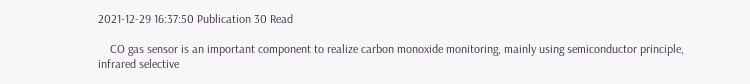2021-12-29 16:37:50 Publication 30 Read

    CO gas sensor is an important component to realize carbon monoxide monitoring, mainly using semiconductor principle, infrared selective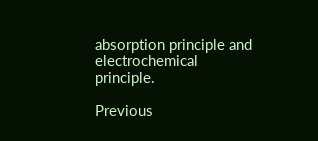absorption principle and electrochemical principle.

Previous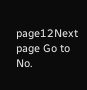page12Next page Go to No.